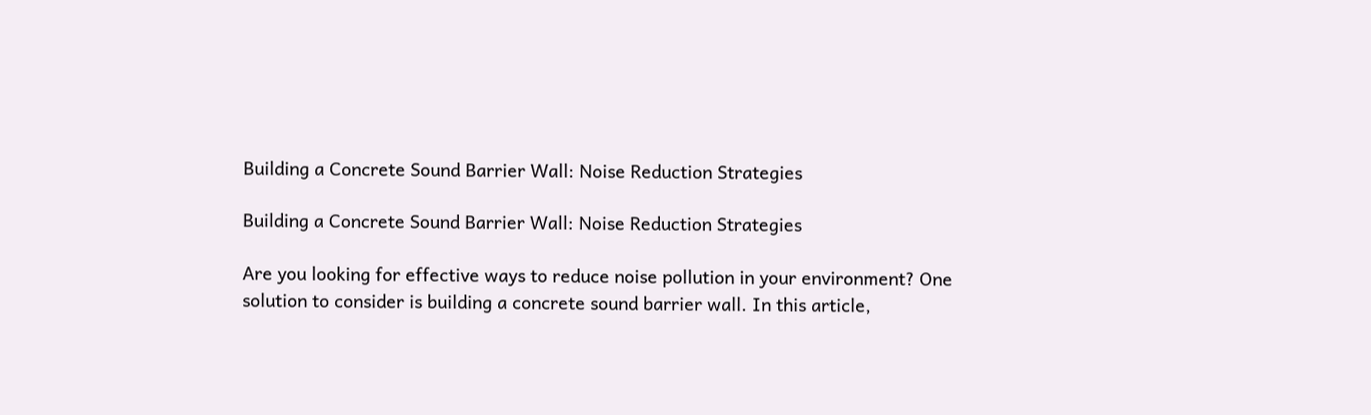Building a Concrete Sound Barrier Wall: Noise Reduction Strategies

Building a Concrete Sound Barrier Wall: Noise Reduction Strategies

Are you looking for effective ways to reduce noise pollution in your environment? One solution to consider is building a concrete sound barrier wall. In this article,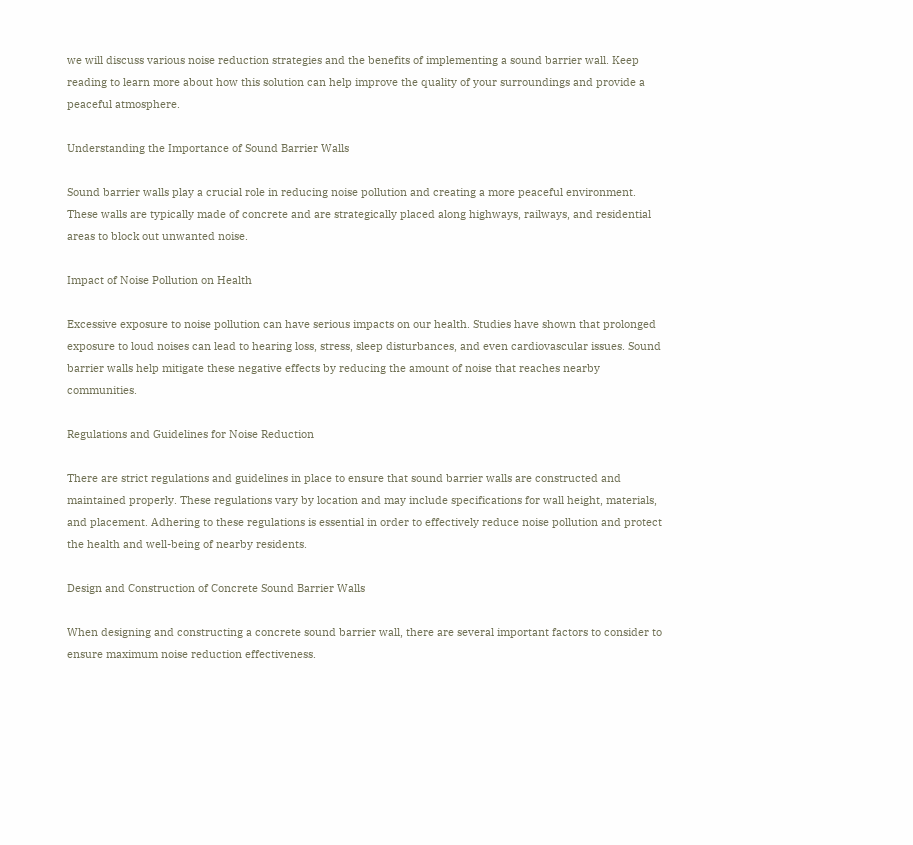we will discuss various noise reduction strategies and the benefits of implementing a sound barrier wall. Keep reading to learn more about how this solution can help improve the quality of your surroundings and provide a peaceful atmosphere.

Understanding the Importance of Sound Barrier Walls

Sound barrier walls play a crucial role in reducing noise pollution and creating a more peaceful environment. These walls are typically made of concrete and are strategically placed along highways, railways, and residential areas to block out unwanted noise.

Impact of Noise Pollution on Health

Excessive exposure to noise pollution can have serious impacts on our health. Studies have shown that prolonged exposure to loud noises can lead to hearing loss, stress, sleep disturbances, and even cardiovascular issues. Sound barrier walls help mitigate these negative effects by reducing the amount of noise that reaches nearby communities.

Regulations and Guidelines for Noise Reduction

There are strict regulations and guidelines in place to ensure that sound barrier walls are constructed and maintained properly. These regulations vary by location and may include specifications for wall height, materials, and placement. Adhering to these regulations is essential in order to effectively reduce noise pollution and protect the health and well-being of nearby residents.

Design and Construction of Concrete Sound Barrier Walls

When designing and constructing a concrete sound barrier wall, there are several important factors to consider to ensure maximum noise reduction effectiveness.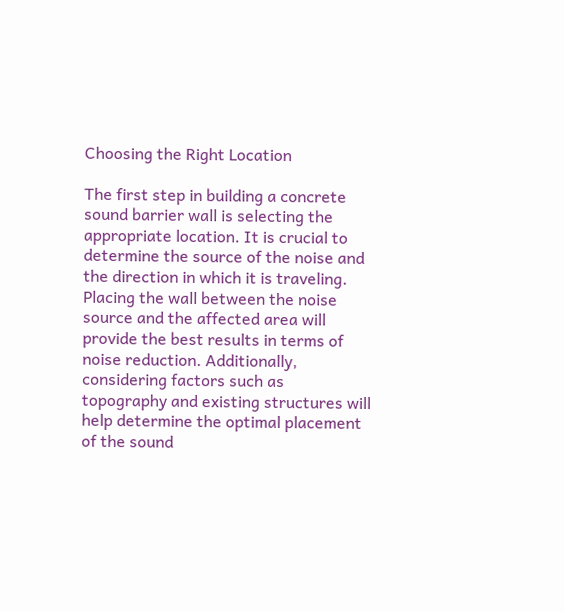Choosing the Right Location

The first step in building a concrete sound barrier wall is selecting the appropriate location. It is crucial to determine the source of the noise and the direction in which it is traveling. Placing the wall between the noise source and the affected area will provide the best results in terms of noise reduction. Additionally, considering factors such as topography and existing structures will help determine the optimal placement of the sound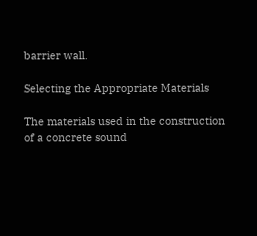barrier wall.

Selecting the Appropriate Materials

The materials used in the construction of a concrete sound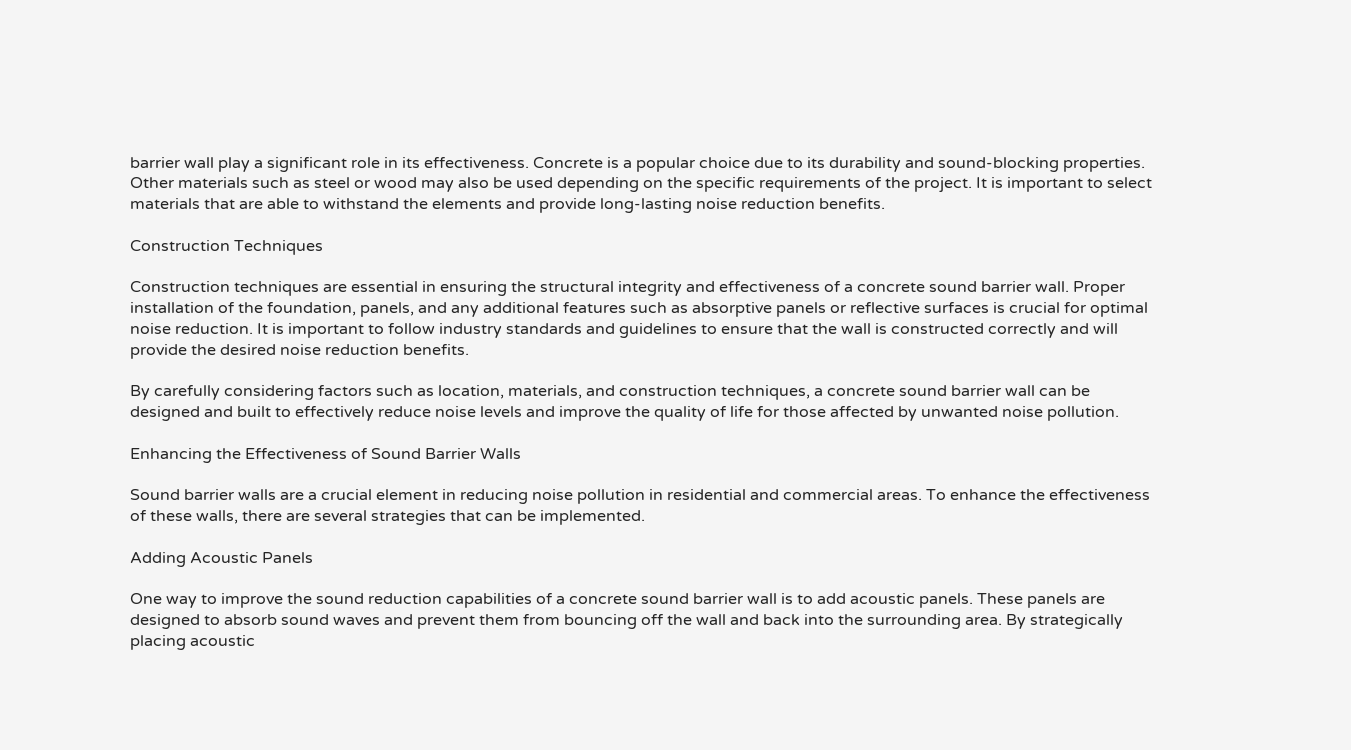barrier wall play a significant role in its effectiveness. Concrete is a popular choice due to its durability and sound-blocking properties. Other materials such as steel or wood may also be used depending on the specific requirements of the project. It is important to select materials that are able to withstand the elements and provide long-lasting noise reduction benefits.

Construction Techniques

Construction techniques are essential in ensuring the structural integrity and effectiveness of a concrete sound barrier wall. Proper installation of the foundation, panels, and any additional features such as absorptive panels or reflective surfaces is crucial for optimal noise reduction. It is important to follow industry standards and guidelines to ensure that the wall is constructed correctly and will provide the desired noise reduction benefits.

By carefully considering factors such as location, materials, and construction techniques, a concrete sound barrier wall can be designed and built to effectively reduce noise levels and improve the quality of life for those affected by unwanted noise pollution.

Enhancing the Effectiveness of Sound Barrier Walls

Sound barrier walls are a crucial element in reducing noise pollution in residential and commercial areas. To enhance the effectiveness of these walls, there are several strategies that can be implemented.

Adding Acoustic Panels

One way to improve the sound reduction capabilities of a concrete sound barrier wall is to add acoustic panels. These panels are designed to absorb sound waves and prevent them from bouncing off the wall and back into the surrounding area. By strategically placing acoustic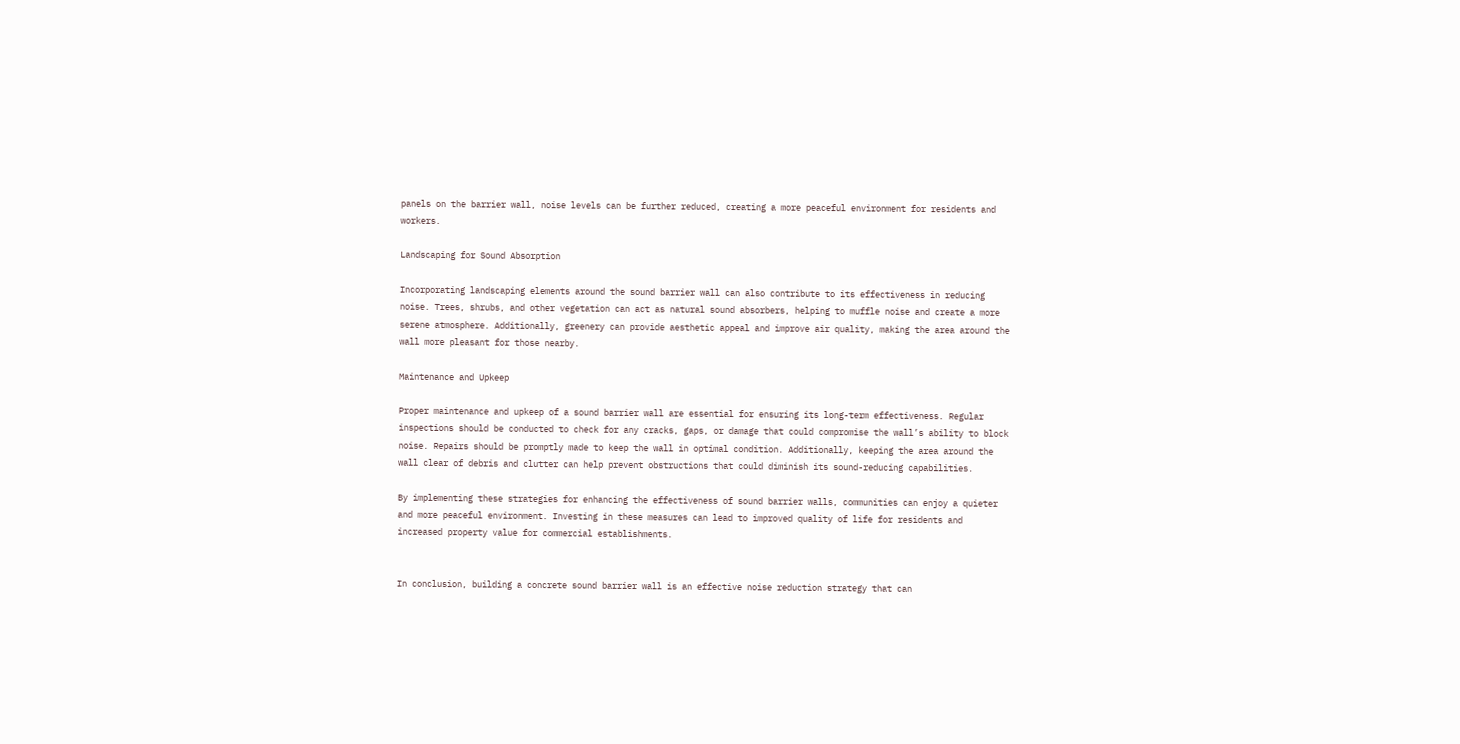panels on the barrier wall, noise levels can be further reduced, creating a more peaceful environment for residents and workers.

Landscaping for Sound Absorption

Incorporating landscaping elements around the sound barrier wall can also contribute to its effectiveness in reducing noise. Trees, shrubs, and other vegetation can act as natural sound absorbers, helping to muffle noise and create a more serene atmosphere. Additionally, greenery can provide aesthetic appeal and improve air quality, making the area around the wall more pleasant for those nearby.

Maintenance and Upkeep

Proper maintenance and upkeep of a sound barrier wall are essential for ensuring its long-term effectiveness. Regular inspections should be conducted to check for any cracks, gaps, or damage that could compromise the wall’s ability to block noise. Repairs should be promptly made to keep the wall in optimal condition. Additionally, keeping the area around the wall clear of debris and clutter can help prevent obstructions that could diminish its sound-reducing capabilities.

By implementing these strategies for enhancing the effectiveness of sound barrier walls, communities can enjoy a quieter and more peaceful environment. Investing in these measures can lead to improved quality of life for residents and increased property value for commercial establishments.


In conclusion, building a concrete sound barrier wall is an effective noise reduction strategy that can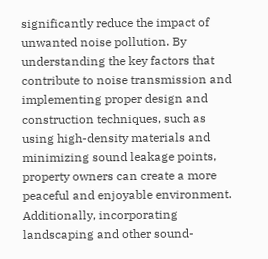significantly reduce the impact of unwanted noise pollution. By understanding the key factors that contribute to noise transmission and implementing proper design and construction techniques, such as using high-density materials and minimizing sound leakage points, property owners can create a more peaceful and enjoyable environment. Additionally, incorporating landscaping and other sound-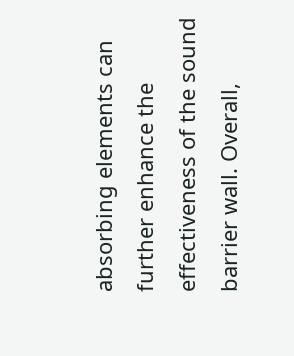absorbing elements can further enhance the effectiveness of the sound barrier wall. Overall,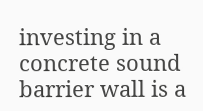investing in a concrete sound barrier wall is a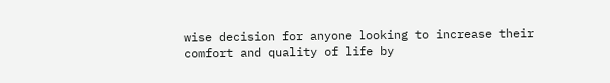wise decision for anyone looking to increase their comfort and quality of life by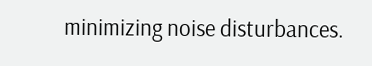minimizing noise disturbances.